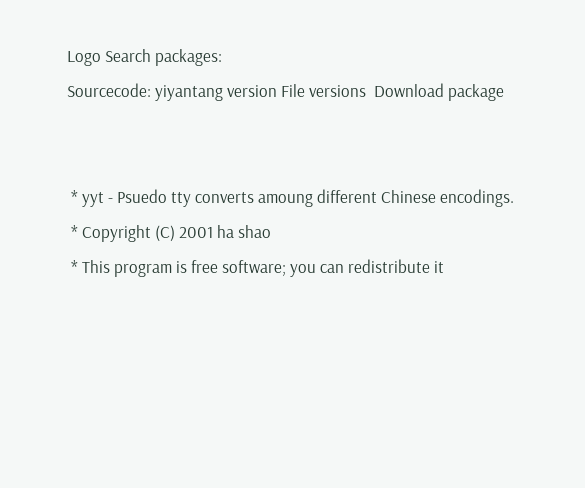Logo Search packages:
Sourcecode: yiyantang version File versions  Download package


 * yyt - Psuedo tty converts amoung different Chinese encodings.
 * Copyright (C) 2001 ha shao
 * This program is free software; you can redistribute it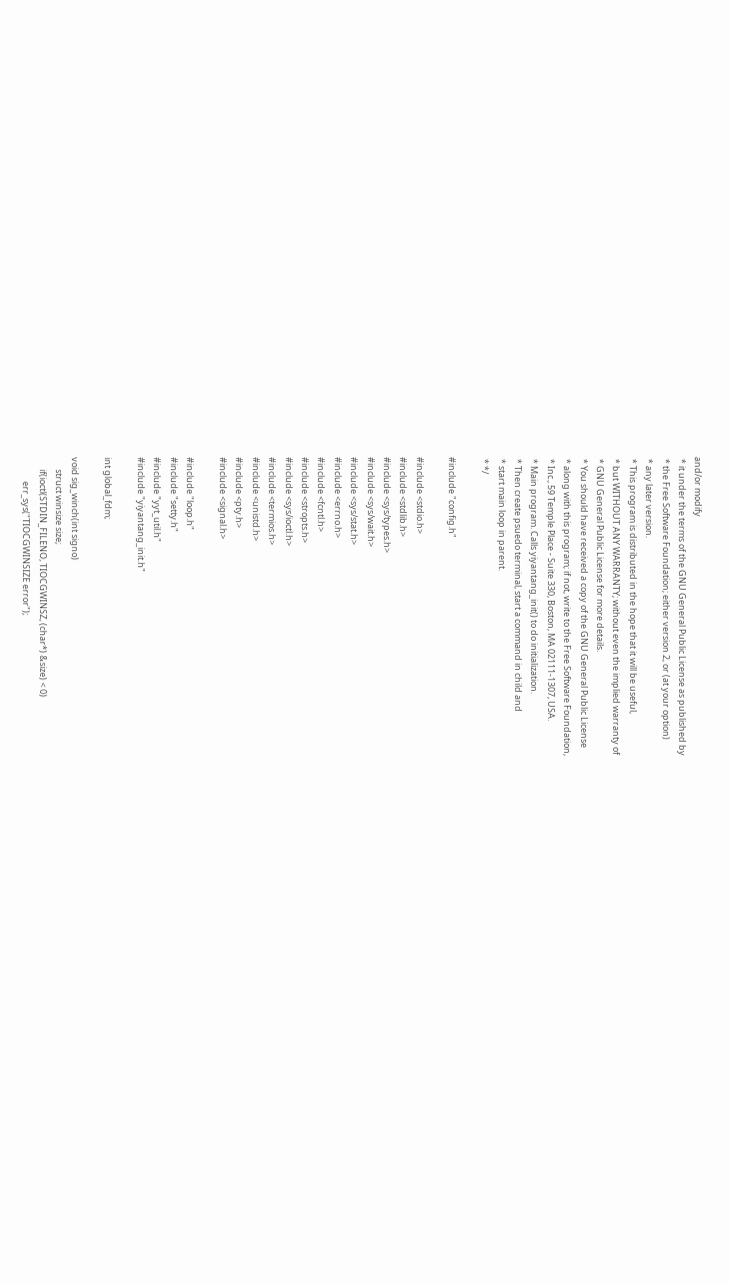and/or modify
 * it under the terms of the GNU General Public License as published by
 * the Free Software Foundation; either version 2, or (at your option)
 * any later version.
 * This program is distributed in the hope that it will be useful,
 * but WITHOUT ANY WARRANTY; without even the implied warranty of
 * GNU General Public License for more details.
 * You should have received a copy of the GNU General Public License
 * along with this program; if not, write to the Free Software Foundation,
 * Inc., 59 Temple Place - Suite 330, Boston, MA 02111-1307, USA.
 * Main program. Calls yiyantang_init() to do initialization.
 * Then create psuedo terminal, start a command in child and
 * start main loop in parent.
 * */

#include "config.h"

#include <stdio.h>
#include <stdlib.h>
#include <sys/types.h>
#include <sys/wait.h>
#include <sys/stat.h>
#include <errno.h>
#include <fcntl.h>
#include <stropts.h>
#include <sys/ioctl.h>
#include <termios.h>
#include <unistd.h>
#include <pty.h>
#include <signal.h>

#include "loop.h"
#include "setty.h"
#include "yyt_util.h"
#include "yiyantang_init.h"

int global_fdm;

void sig_winch(int signo)
      struct winsize size;
      if(ioctl(STDIN_FILENO, TIOCGWINSZ, (char*) &size) < 0)
            err_sys("TIOCGWINSIZE error");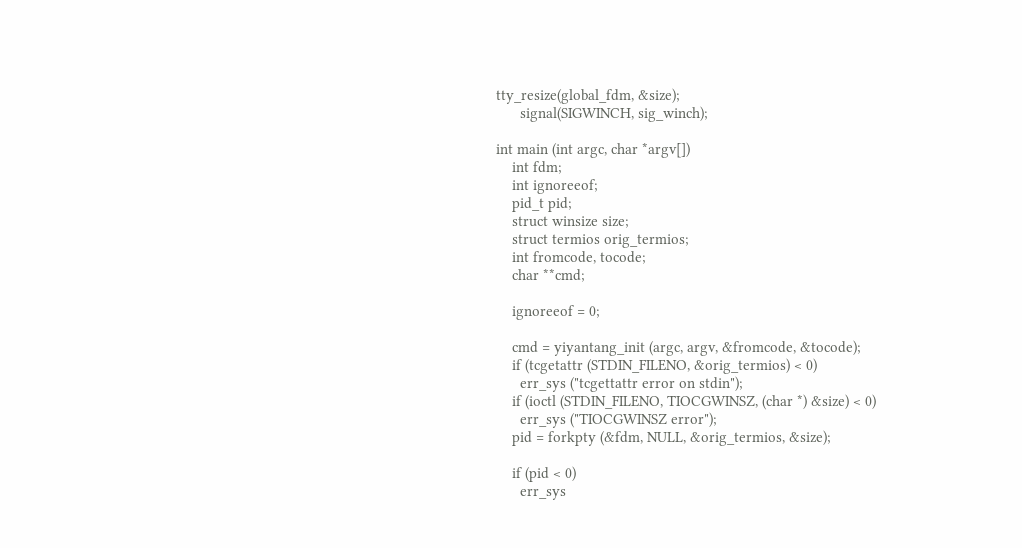tty_resize(global_fdm, &size);
      signal(SIGWINCH, sig_winch);

int main (int argc, char *argv[])
    int fdm;
    int ignoreeof;
    pid_t pid;
    struct winsize size;
    struct termios orig_termios;
    int fromcode, tocode;
    char **cmd;

    ignoreeof = 0;

    cmd = yiyantang_init (argc, argv, &fromcode, &tocode);
    if (tcgetattr (STDIN_FILENO, &orig_termios) < 0)
      err_sys ("tcgettattr error on stdin");
    if (ioctl (STDIN_FILENO, TIOCGWINSZ, (char *) &size) < 0)
      err_sys ("TIOCGWINSZ error");
    pid = forkpty (&fdm, NULL, &orig_termios, &size);

    if (pid < 0)
      err_sys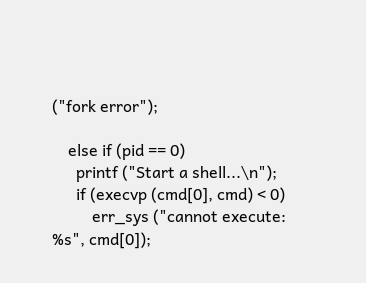("fork error");

    else if (pid == 0)
      printf ("Start a shell...\n");
      if (execvp (cmd[0], cmd) < 0)
          err_sys ("cannot execute: %s", cmd[0]);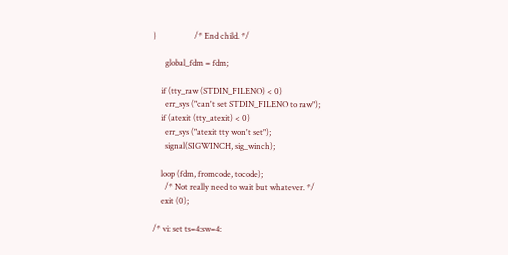}                   /* End child. */

      global_fdm = fdm;

    if (tty_raw (STDIN_FILENO) < 0)
      err_sys ("can't set STDIN_FILENO to raw");
    if (atexit (tty_atexit) < 0)
      err_sys ("atexit tty won't set");
      signal(SIGWINCH, sig_winch);

    loop (fdm, fromcode, tocode);
      /* Not really need to wait but whatever. */
    exit (0);

/* vi: set ts=4:sw=4: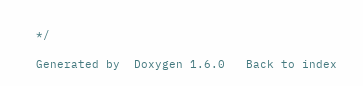*/

Generated by  Doxygen 1.6.0   Back to index